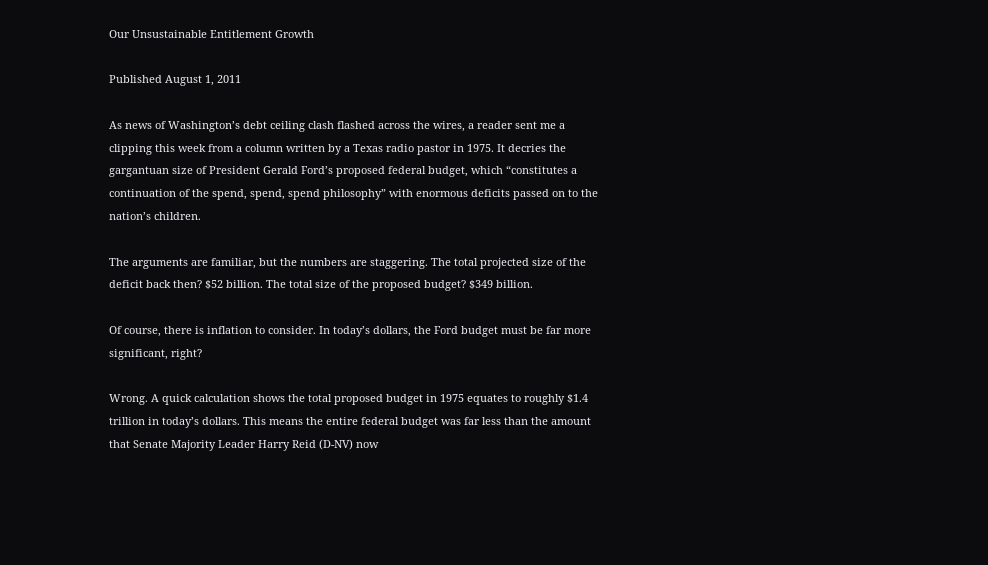Our Unsustainable Entitlement Growth

Published August 1, 2011

As news of Washington’s debt ceiling clash flashed across the wires, a reader sent me a clipping this week from a column written by a Texas radio pastor in 1975. It decries the gargantuan size of President Gerald Ford’s proposed federal budget, which “constitutes a continuation of the spend, spend, spend philosophy” with enormous deficits passed on to the nation’s children.

The arguments are familiar, but the numbers are staggering. The total projected size of the deficit back then? $52 billion. The total size of the proposed budget? $349 billion.

Of course, there is inflation to consider. In today’s dollars, the Ford budget must be far more significant, right?

Wrong. A quick calculation shows the total proposed budget in 1975 equates to roughly $1.4 trillion in today’s dollars. This means the entire federal budget was far less than the amount that Senate Majority Leader Harry Reid (D-NV) now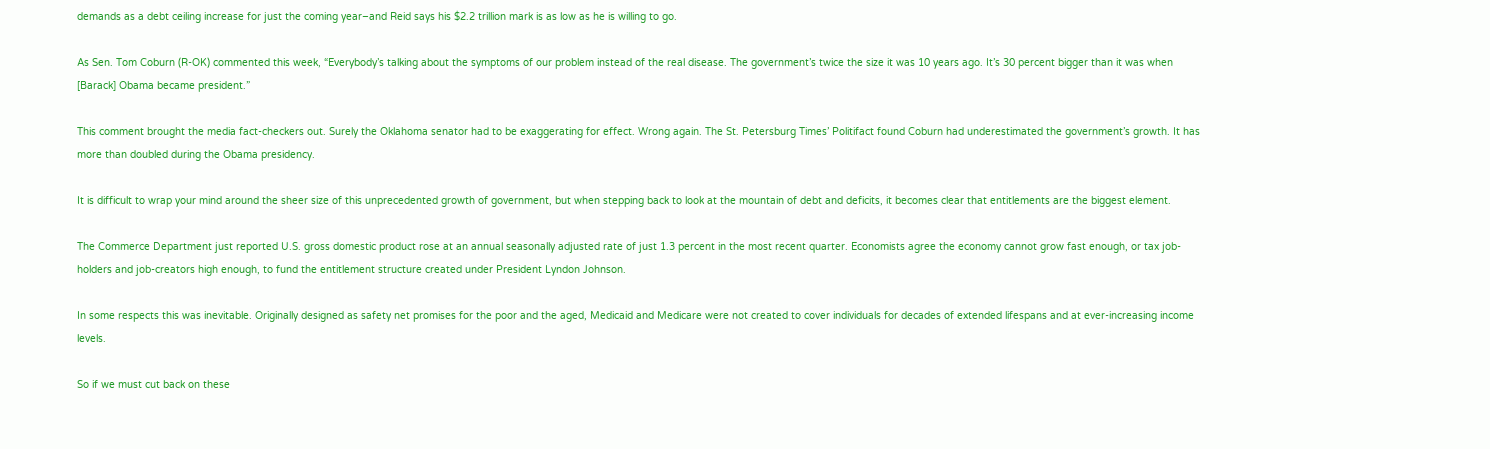demands as a debt ceiling increase for just the coming year–and Reid says his $2.2 trillion mark is as low as he is willing to go.

As Sen. Tom Coburn (R-OK) commented this week, “Everybody’s talking about the symptoms of our problem instead of the real disease. The government’s twice the size it was 10 years ago. It’s 30 percent bigger than it was when [Barack] Obama became president.”

This comment brought the media fact-checkers out. Surely the Oklahoma senator had to be exaggerating for effect. Wrong again. The St. Petersburg Times’ Politifact found Coburn had underestimated the government’s growth. It has more than doubled during the Obama presidency.

It is difficult to wrap your mind around the sheer size of this unprecedented growth of government, but when stepping back to look at the mountain of debt and deficits, it becomes clear that entitlements are the biggest element.

The Commerce Department just reported U.S. gross domestic product rose at an annual seasonally adjusted rate of just 1.3 percent in the most recent quarter. Economists agree the economy cannot grow fast enough, or tax job-holders and job-creators high enough, to fund the entitlement structure created under President Lyndon Johnson.

In some respects this was inevitable. Originally designed as safety net promises for the poor and the aged, Medicaid and Medicare were not created to cover individuals for decades of extended lifespans and at ever-increasing income levels.

So if we must cut back on these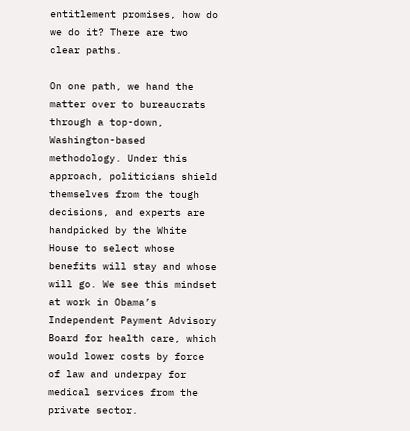entitlement promises, how do we do it? There are two clear paths.

On one path, we hand the matter over to bureaucrats through a top-down, Washington-based methodology. Under this approach, politicians shield themselves from the tough decisions, and experts are handpicked by the White House to select whose benefits will stay and whose will go. We see this mindset at work in Obama’s Independent Payment Advisory Board for health care, which would lower costs by force of law and underpay for medical services from the private sector.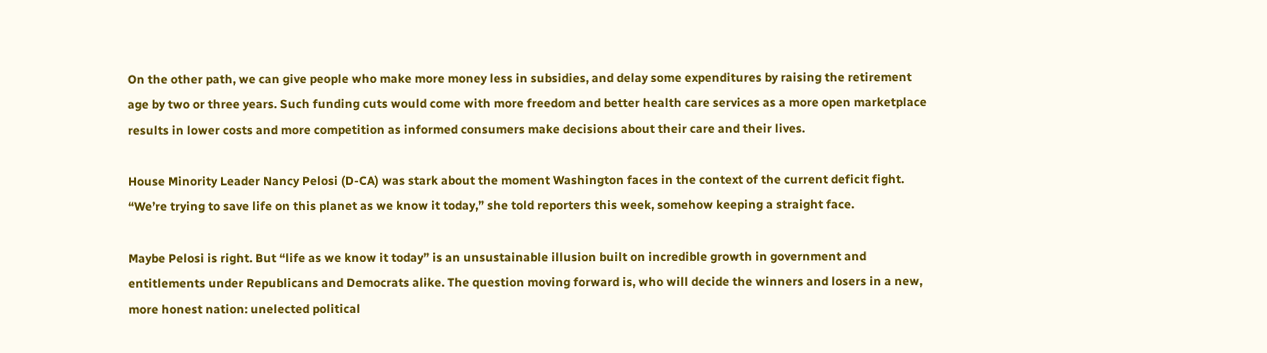On the other path, we can give people who make more money less in subsidies, and delay some expenditures by raising the retirement age by two or three years. Such funding cuts would come with more freedom and better health care services as a more open marketplace results in lower costs and more competition as informed consumers make decisions about their care and their lives.

House Minority Leader Nancy Pelosi (D-CA) was stark about the moment Washington faces in the context of the current deficit fight. “We’re trying to save life on this planet as we know it today,” she told reporters this week, somehow keeping a straight face.

Maybe Pelosi is right. But “life as we know it today” is an unsustainable illusion built on incredible growth in government and entitlements under Republicans and Democrats alike. The question moving forward is, who will decide the winners and losers in a new, more honest nation: unelected political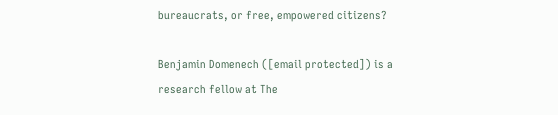bureaucrats, or free, empowered citizens?

Benjamin Domenech ([email protected]) is a research fellow at The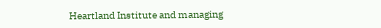Heartland Institute and managing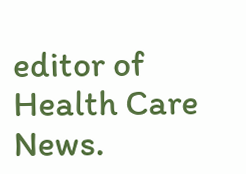editor of Health Care News.